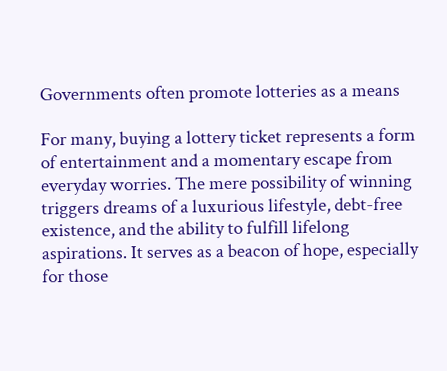Governments often promote lotteries as a means

For many, buying a lottery ticket represents a form of entertainment and a momentary escape from everyday worries. The mere possibility of winning triggers dreams of a luxurious lifestyle, debt-free existence, and the ability to fulfill lifelong aspirations. It serves as a beacon of hope, especially for those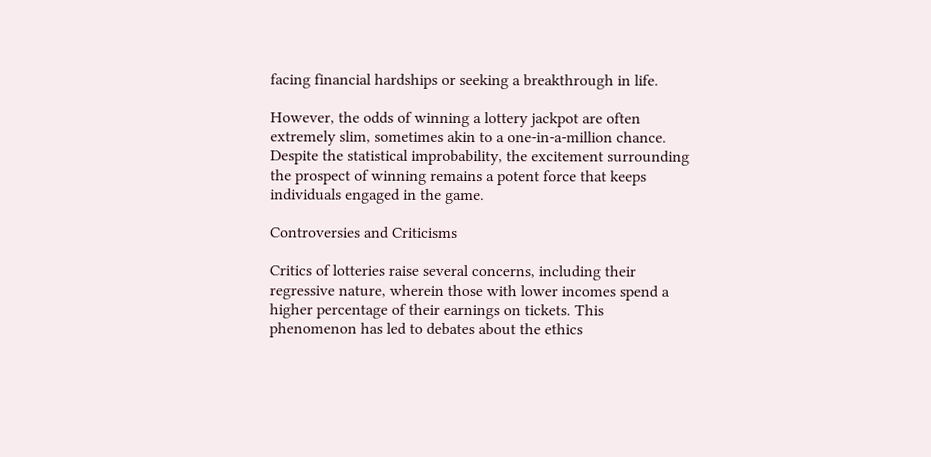facing financial hardships or seeking a breakthrough in life.

However, the odds of winning a lottery jackpot are often extremely slim, sometimes akin to a one-in-a-million chance. Despite the statistical improbability, the excitement surrounding the prospect of winning remains a potent force that keeps individuals engaged in the game.

Controversies and Criticisms

Critics of lotteries raise several concerns, including their regressive nature, wherein those with lower incomes spend a higher percentage of their earnings on tickets. This phenomenon has led to debates about the ethics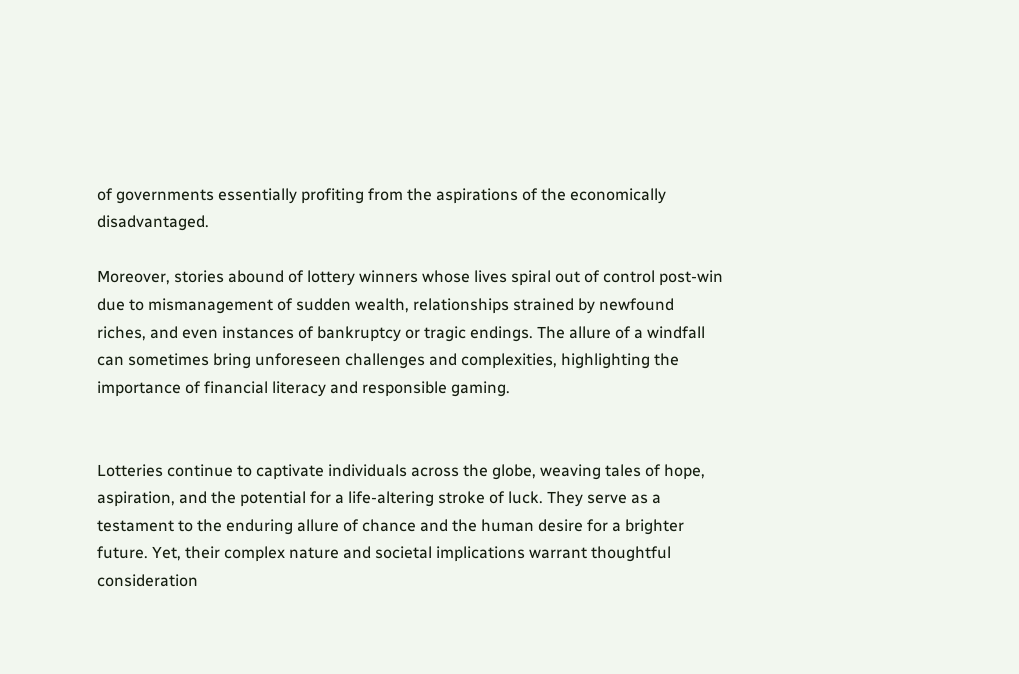of governments essentially profiting from the aspirations of the economically disadvantaged.

Moreover, stories abound of lottery winners whose lives spiral out of control post-win due to mismanagement of sudden wealth, relationships strained by newfound riches, and even instances of bankruptcy or tragic endings. The allure of a windfall can sometimes bring unforeseen challenges and complexities, highlighting the importance of financial literacy and responsible gaming.


Lotteries continue to captivate individuals across the globe, weaving tales of hope, aspiration, and the potential for a life-altering stroke of luck. They serve as a testament to the enduring allure of chance and the human desire for a brighter future. Yet, their complex nature and societal implications warrant thoughtful consideration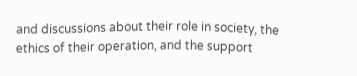and discussions about their role in society, the ethics of their operation, and the support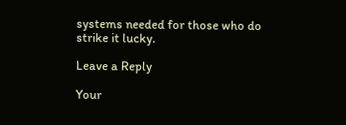systems needed for those who do strike it lucky.

Leave a Reply

Your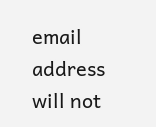email address will not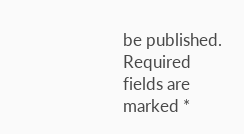be published. Required fields are marked *